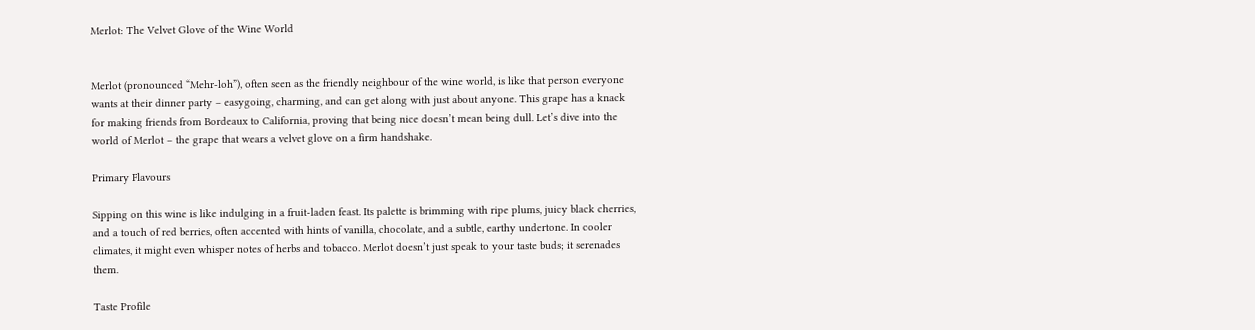Merlot: The Velvet Glove of the Wine World


Merlot (pronounced “Mehr-loh”), often seen as the friendly neighbour of the wine world, is like that person everyone wants at their dinner party – easygoing, charming, and can get along with just about anyone. This grape has a knack for making friends from Bordeaux to California, proving that being nice doesn’t mean being dull. Let’s dive into the world of Merlot – the grape that wears a velvet glove on a firm handshake.

Primary Flavours

Sipping on this wine is like indulging in a fruit-laden feast. Its palette is brimming with ripe plums, juicy black cherries, and a touch of red berries, often accented with hints of vanilla, chocolate, and a subtle, earthy undertone. In cooler climates, it might even whisper notes of herbs and tobacco. Merlot doesn’t just speak to your taste buds; it serenades them.

Taste Profile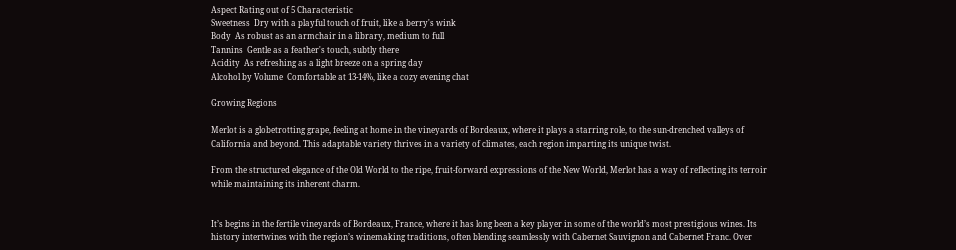Aspect Rating out of 5 Characteristic
Sweetness  Dry with a playful touch of fruit, like a berry's wink
Body  As robust as an armchair in a library, medium to full
Tannins  Gentle as a feather's touch, subtly there
Acidity  As refreshing as a light breeze on a spring day
Alcohol by Volume  Comfortable at 13-14%, like a cozy evening chat

Growing Regions

Merlot is a globetrotting grape, feeling at home in the vineyards of Bordeaux, where it plays a starring role, to the sun-drenched valleys of California and beyond. This adaptable variety thrives in a variety of climates, each region imparting its unique twist.

From the structured elegance of the Old World to the ripe, fruit-forward expressions of the New World, Merlot has a way of reflecting its terroir while maintaining its inherent charm.


It’s begins in the fertile vineyards of Bordeaux, France, where it has long been a key player in some of the world’s most prestigious wines. Its history intertwines with the region’s winemaking traditions, often blending seamlessly with Cabernet Sauvignon and Cabernet Franc. Over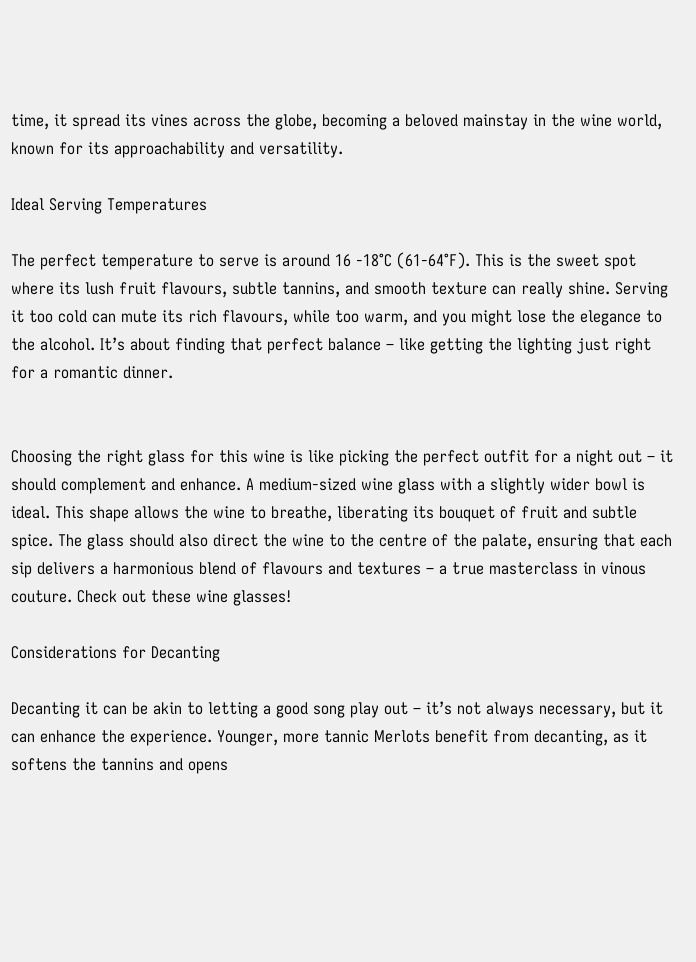time, it spread its vines across the globe, becoming a beloved mainstay in the wine world, known for its approachability and versatility.

Ideal Serving Temperatures

The perfect temperature to serve is around 16 -18°C (61-64°F). This is the sweet spot where its lush fruit flavours, subtle tannins, and smooth texture can really shine. Serving it too cold can mute its rich flavours, while too warm, and you might lose the elegance to the alcohol. It’s about finding that perfect balance – like getting the lighting just right for a romantic dinner.


Choosing the right glass for this wine is like picking the perfect outfit for a night out – it should complement and enhance. A medium-sized wine glass with a slightly wider bowl is ideal. This shape allows the wine to breathe, liberating its bouquet of fruit and subtle spice. The glass should also direct the wine to the centre of the palate, ensuring that each sip delivers a harmonious blend of flavours and textures – a true masterclass in vinous couture. Check out these wine glasses!

Considerations for Decanting

Decanting it can be akin to letting a good song play out – it’s not always necessary, but it can enhance the experience. Younger, more tannic Merlots benefit from decanting, as it softens the tannins and opens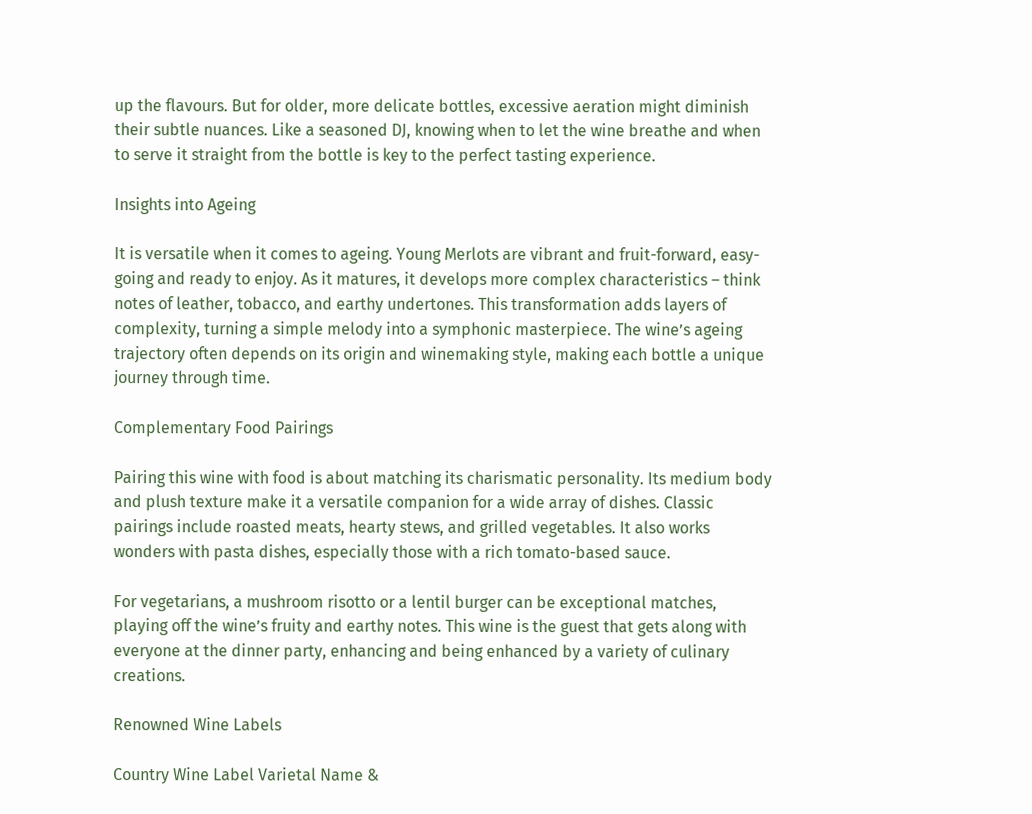up the flavours. But for older, more delicate bottles, excessive aeration might diminish their subtle nuances. Like a seasoned DJ, knowing when to let the wine breathe and when to serve it straight from the bottle is key to the perfect tasting experience.

Insights into Ageing

It is versatile when it comes to ageing. Young Merlots are vibrant and fruit-forward, easy-going and ready to enjoy. As it matures, it develops more complex characteristics – think notes of leather, tobacco, and earthy undertones. This transformation adds layers of complexity, turning a simple melody into a symphonic masterpiece. The wine’s ageing trajectory often depends on its origin and winemaking style, making each bottle a unique journey through time.

Complementary Food Pairings

Pairing this wine with food is about matching its charismatic personality. Its medium body and plush texture make it a versatile companion for a wide array of dishes. Classic pairings include roasted meats, hearty stews, and grilled vegetables. It also works wonders with pasta dishes, especially those with a rich tomato-based sauce.

For vegetarians, a mushroom risotto or a lentil burger can be exceptional matches, playing off the wine’s fruity and earthy notes. This wine is the guest that gets along with everyone at the dinner party, enhancing and being enhanced by a variety of culinary creations.

Renowned Wine Labels

Country Wine Label Varietal Name &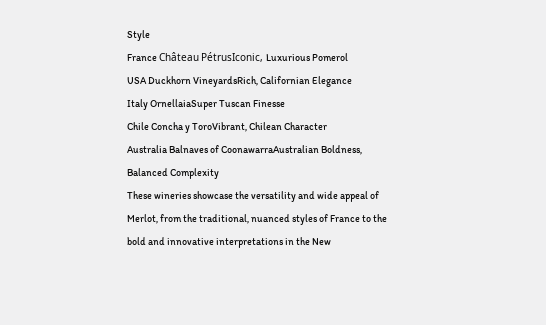Style
France Château PétrusIconic, Luxurious Pomerol
USA Duckhorn VineyardsRich, Californian Elegance
Italy OrnellaiaSuper Tuscan Finesse
Chile Concha y ToroVibrant, Chilean Character
Australia Balnaves of CoonawarraAustralian Boldness, Balanced Complexity
These wineries showcase the versatility and wide appeal of Merlot, from the traditional, nuanced styles of France to the bold and innovative interpretations in the New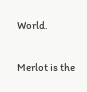World.


Merlot is the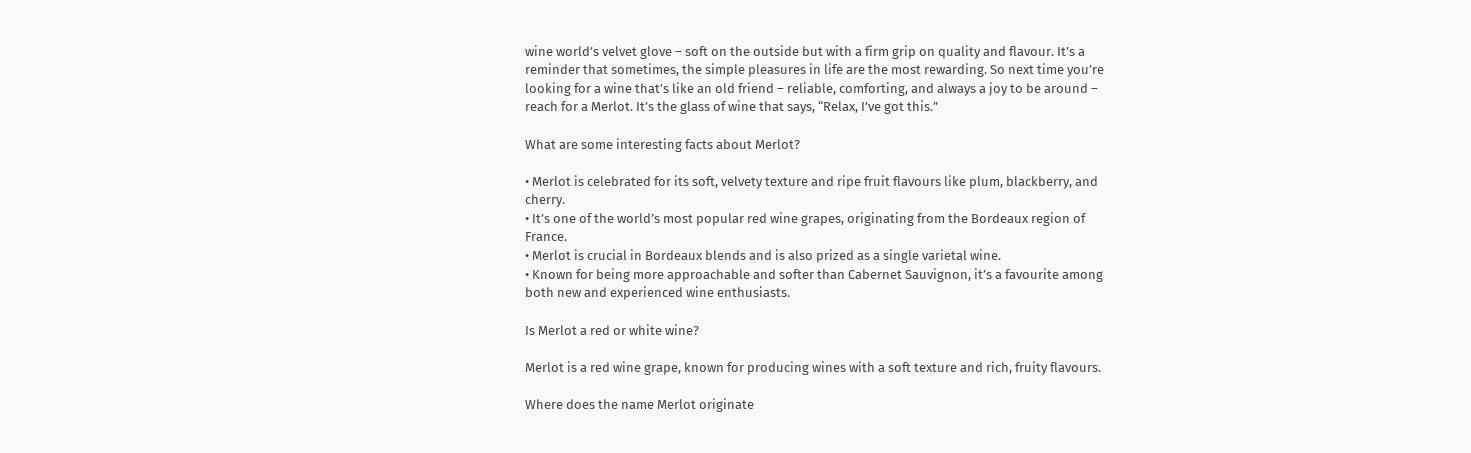wine world’s velvet glove – soft on the outside but with a firm grip on quality and flavour. It’s a reminder that sometimes, the simple pleasures in life are the most rewarding. So next time you’re looking for a wine that’s like an old friend – reliable, comforting, and always a joy to be around – reach for a Merlot. It’s the glass of wine that says, “Relax, I’ve got this.”

What are some interesting facts about Merlot?

• Merlot is celebrated for its soft, velvety texture and ripe fruit flavours like plum, blackberry, and cherry.
• It’s one of the world’s most popular red wine grapes, originating from the Bordeaux region of France.
• Merlot is crucial in Bordeaux blends and is also prized as a single varietal wine.
• Known for being more approachable and softer than Cabernet Sauvignon, it’s a favourite among both new and experienced wine enthusiasts.

Is Merlot a red or white wine?

Merlot is a red wine grape, known for producing wines with a soft texture and rich, fruity flavours.

Where does the name Merlot originate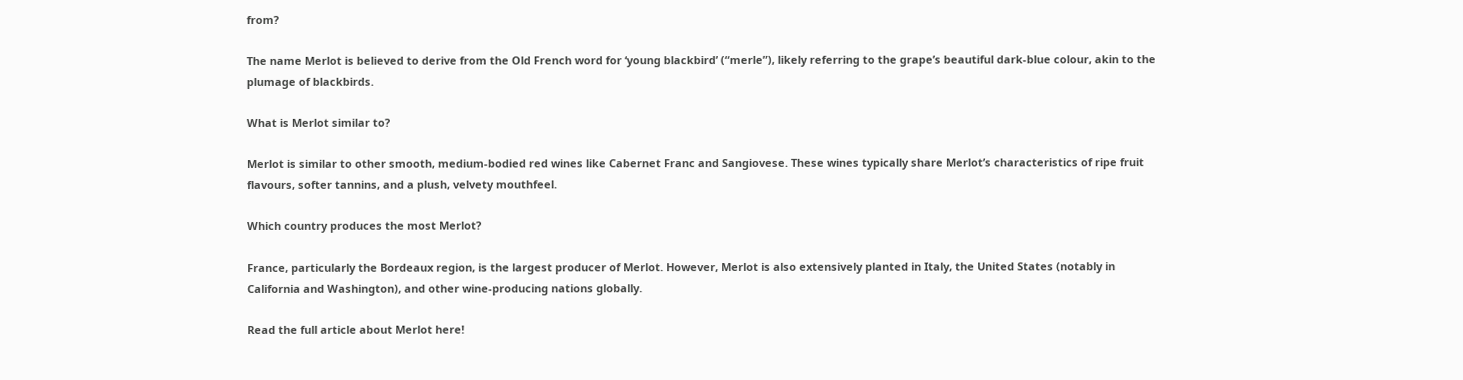from?

The name Merlot is believed to derive from the Old French word for ‘young blackbird’ (“merle”), likely referring to the grape’s beautiful dark-blue colour, akin to the plumage of blackbirds.

What is Merlot similar to?

Merlot is similar to other smooth, medium-bodied red wines like Cabernet Franc and Sangiovese. These wines typically share Merlot’s characteristics of ripe fruit flavours, softer tannins, and a plush, velvety mouthfeel.

Which country produces the most Merlot?

France, particularly the Bordeaux region, is the largest producer of Merlot. However, Merlot is also extensively planted in Italy, the United States (notably in California and Washington), and other wine-producing nations globally.

Read the full article about Merlot here!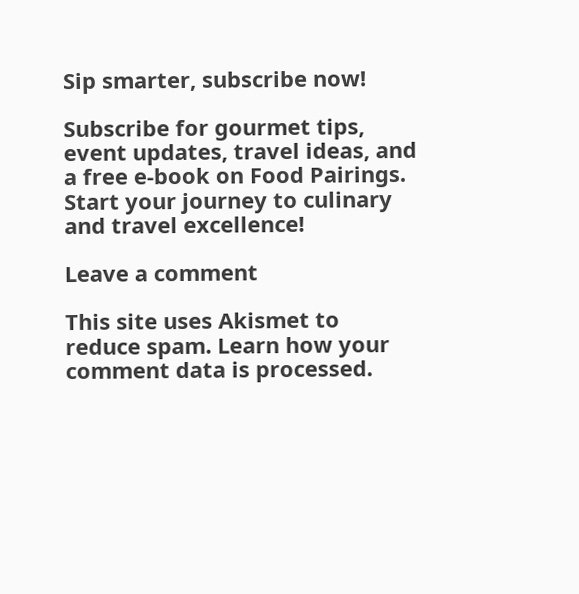Sip smarter, subscribe now!

Subscribe for gourmet tips, event updates, travel ideas, and a free e-book on Food Pairings. Start your journey to culinary and travel excellence!

Leave a comment

This site uses Akismet to reduce spam. Learn how your comment data is processed.